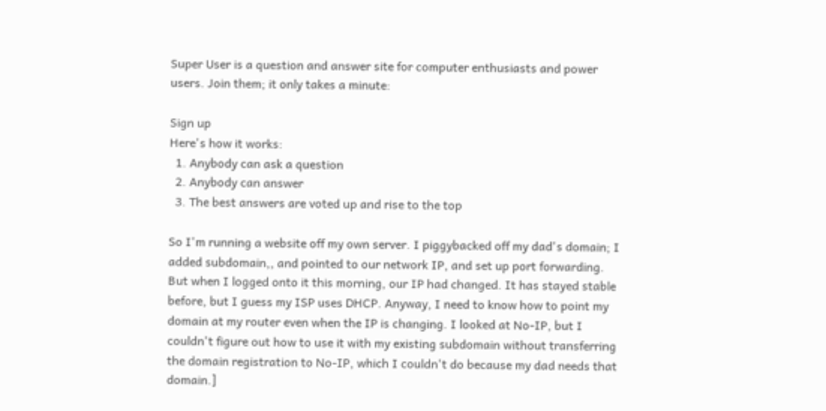Super User is a question and answer site for computer enthusiasts and power users. Join them; it only takes a minute:

Sign up
Here's how it works:
  1. Anybody can ask a question
  2. Anybody can answer
  3. The best answers are voted up and rise to the top

So I'm running a website off my own server. I piggybacked off my dad's domain; I added subdomain,, and pointed to our network IP, and set up port forwarding. But when I logged onto it this morning, our IP had changed. It has stayed stable before, but I guess my ISP uses DHCP. Anyway, I need to know how to point my domain at my router even when the IP is changing. I looked at No-IP, but I couldn't figure out how to use it with my existing subdomain without transferring the domain registration to No-IP, which I couldn't do because my dad needs that domain.]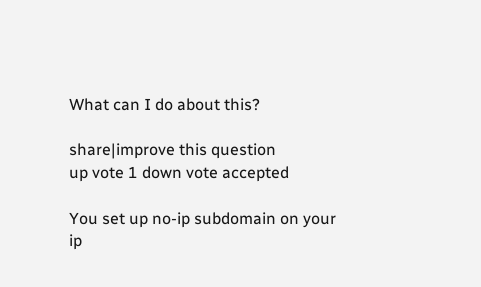What can I do about this?

share|improve this question
up vote 1 down vote accepted

You set up no-ip subdomain on your ip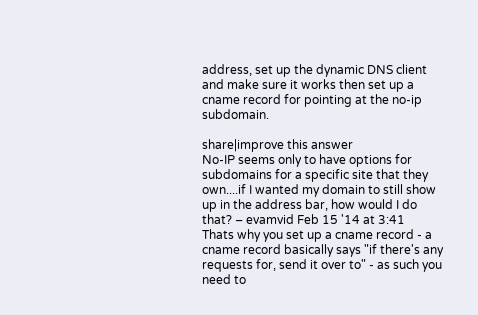address, set up the dynamic DNS client and make sure it works then set up a cname record for pointing at the no-ip subdomain.

share|improve this answer
No-IP seems only to have options for subdomains for a specific site that they own....if I wanted my domain to still show up in the address bar, how would I do that? – evamvid Feb 15 '14 at 3:41
Thats why you set up a cname record - a cname record basically says "if there's any requests for, send it over to" - as such you need to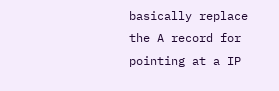basically replace the A record for pointing at a IP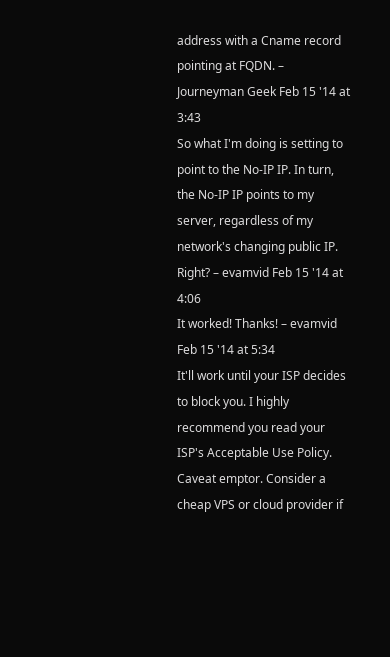address with a Cname record pointing at FQDN. – Journeyman Geek Feb 15 '14 at 3:43
So what I'm doing is setting to point to the No-IP IP. In turn, the No-IP IP points to my server, regardless of my network's changing public IP. Right? – evamvid Feb 15 '14 at 4:06
It worked! Thanks! – evamvid Feb 15 '14 at 5:34
It'll work until your ISP decides to block you. I highly recommend you read your ISP's Acceptable Use Policy. Caveat emptor. Consider a cheap VPS or cloud provider if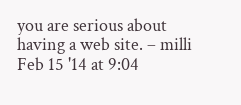you are serious about having a web site. – milli Feb 15 '14 at 9:04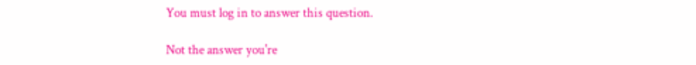You must log in to answer this question.

Not the answer you're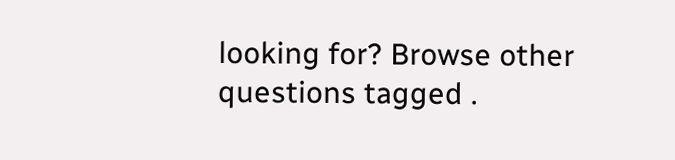looking for? Browse other questions tagged .